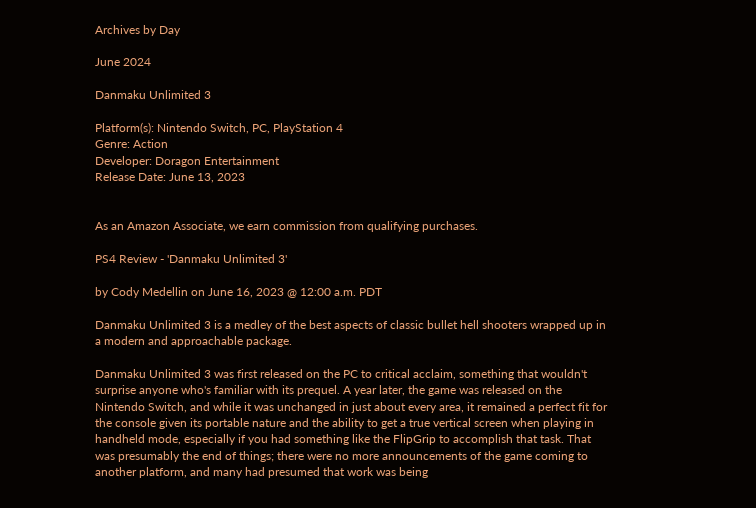Archives by Day

June 2024

Danmaku Unlimited 3

Platform(s): Nintendo Switch, PC, PlayStation 4
Genre: Action
Developer: Doragon Entertainment
Release Date: June 13, 2023


As an Amazon Associate, we earn commission from qualifying purchases.

PS4 Review - 'Danmaku Unlimited 3'

by Cody Medellin on June 16, 2023 @ 12:00 a.m. PDT

Danmaku Unlimited 3 is a medley of the best aspects of classic bullet hell shooters wrapped up in a modern and approachable package.

Danmaku Unlimited 3 was first released on the PC to critical acclaim, something that wouldn't surprise anyone who's familiar with its prequel. A year later, the game was released on the Nintendo Switch, and while it was unchanged in just about every area, it remained a perfect fit for the console given its portable nature and the ability to get a true vertical screen when playing in handheld mode, especially if you had something like the FlipGrip to accomplish that task. That was presumably the end of things; there were no more announcements of the game coming to another platform, and many had presumed that work was being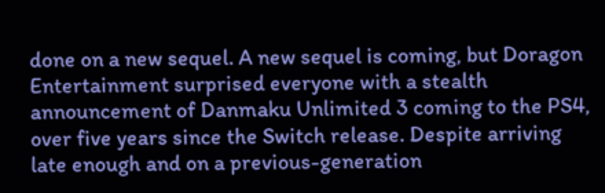done on a new sequel. A new sequel is coming, but Doragon Entertainment surprised everyone with a stealth announcement of Danmaku Unlimited 3 coming to the PS4, over five years since the Switch release. Despite arriving late enough and on a previous-generation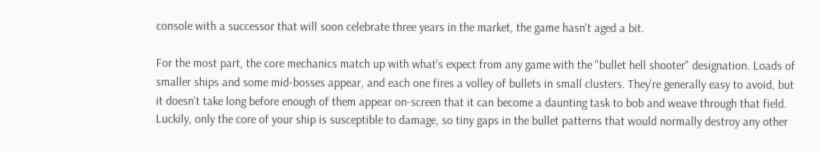console with a successor that will soon celebrate three years in the market, the game hasn't aged a bit.

For the most part, the core mechanics match up with what's expect from any game with the "bullet hell shooter" designation. Loads of smaller ships and some mid-bosses appear, and each one fires a volley of bullets in small clusters. They're generally easy to avoid, but it doesn't take long before enough of them appear on-screen that it can become a daunting task to bob and weave through that field. Luckily, only the core of your ship is susceptible to damage, so tiny gaps in the bullet patterns that would normally destroy any other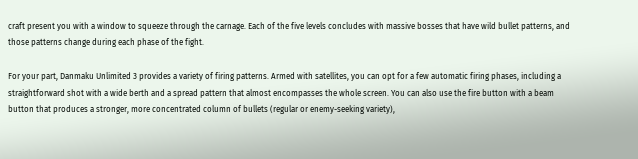craft present you with a window to squeeze through the carnage. Each of the five levels concludes with massive bosses that have wild bullet patterns, and those patterns change during each phase of the fight.

For your part, Danmaku Unlimited 3 provides a variety of firing patterns. Armed with satellites, you can opt for a few automatic firing phases, including a straightforward shot with a wide berth and a spread pattern that almost encompasses the whole screen. You can also use the fire button with a beam button that produces a stronger, more concentrated column of bullets (regular or enemy-seeking variety),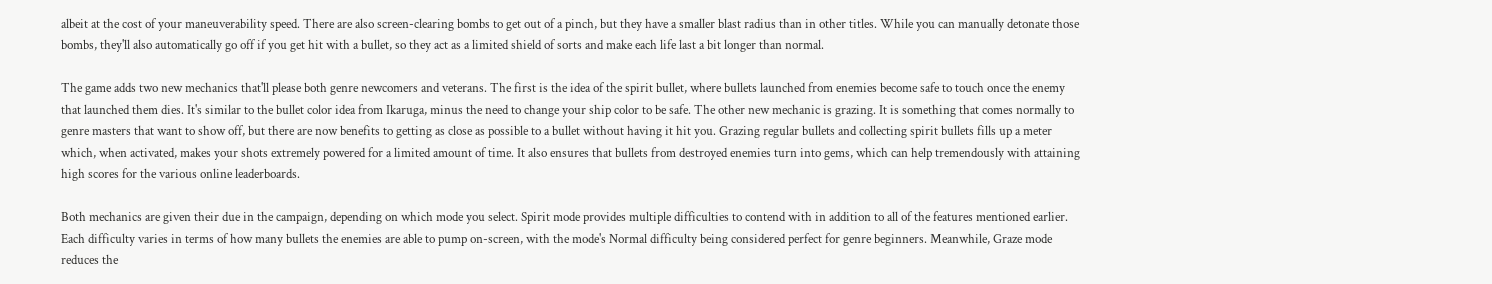albeit at the cost of your maneuverability speed. There are also screen-clearing bombs to get out of a pinch, but they have a smaller blast radius than in other titles. While you can manually detonate those bombs, they'll also automatically go off if you get hit with a bullet, so they act as a limited shield of sorts and make each life last a bit longer than normal.

The game adds two new mechanics that'll please both genre newcomers and veterans. The first is the idea of the spirit bullet, where bullets launched from enemies become safe to touch once the enemy that launched them dies. It's similar to the bullet color idea from Ikaruga, minus the need to change your ship color to be safe. The other new mechanic is grazing. It is something that comes normally to genre masters that want to show off, but there are now benefits to getting as close as possible to a bullet without having it hit you. Grazing regular bullets and collecting spirit bullets fills up a meter which, when activated, makes your shots extremely powered for a limited amount of time. It also ensures that bullets from destroyed enemies turn into gems, which can help tremendously with attaining high scores for the various online leaderboards.

Both mechanics are given their due in the campaign, depending on which mode you select. Spirit mode provides multiple difficulties to contend with in addition to all of the features mentioned earlier. Each difficulty varies in terms of how many bullets the enemies are able to pump on-screen, with the mode's Normal difficulty being considered perfect for genre beginners. Meanwhile, Graze mode reduces the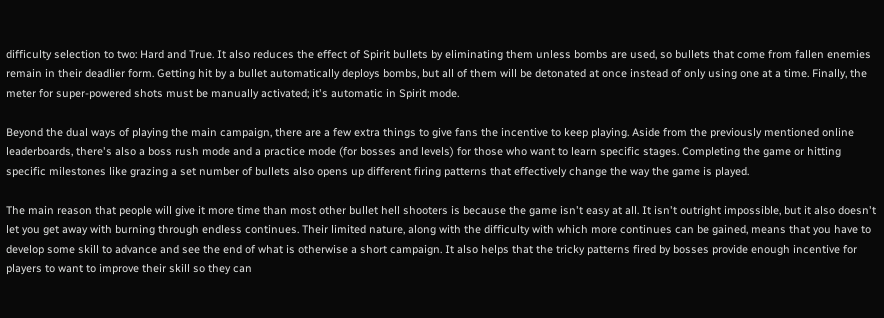difficulty selection to two: Hard and True. It also reduces the effect of Spirit bullets by eliminating them unless bombs are used, so bullets that come from fallen enemies remain in their deadlier form. Getting hit by a bullet automatically deploys bombs, but all of them will be detonated at once instead of only using one at a time. Finally, the meter for super-powered shots must be manually activated; it's automatic in Spirit mode.

Beyond the dual ways of playing the main campaign, there are a few extra things to give fans the incentive to keep playing. Aside from the previously mentioned online leaderboards, there's also a boss rush mode and a practice mode (for bosses and levels) for those who want to learn specific stages. Completing the game or hitting specific milestones like grazing a set number of bullets also opens up different firing patterns that effectively change the way the game is played.

The main reason that people will give it more time than most other bullet hell shooters is because the game isn't easy at all. It isn't outright impossible, but it also doesn't let you get away with burning through endless continues. Their limited nature, along with the difficulty with which more continues can be gained, means that you have to develop some skill to advance and see the end of what is otherwise a short campaign. It also helps that the tricky patterns fired by bosses provide enough incentive for players to want to improve their skill so they can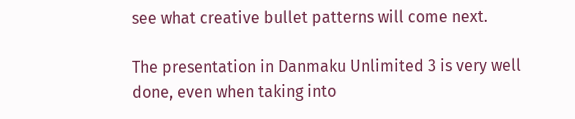see what creative bullet patterns will come next.

The presentation in Danmaku Unlimited 3 is very well done, even when taking into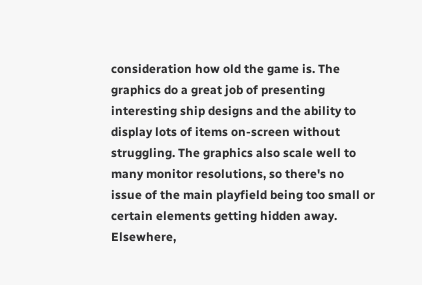consideration how old the game is. The graphics do a great job of presenting interesting ship designs and the ability to display lots of items on-screen without struggling. The graphics also scale well to many monitor resolutions, so there's no issue of the main playfield being too small or certain elements getting hidden away. Elsewhere,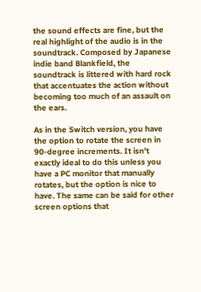the sound effects are fine, but the real highlight of the audio is in the soundtrack. Composed by Japanese indie band Blankfield, the soundtrack is littered with hard rock that accentuates the action without becoming too much of an assault on the ears.

As in the Switch version, you have the option to rotate the screen in 90-degree increments. It isn't exactly ideal to do this unless you have a PC monitor that manually rotates, but the option is nice to have. The same can be said for other screen options that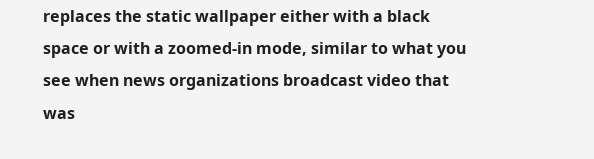replaces the static wallpaper either with a black space or with a zoomed-in mode, similar to what you see when news organizations broadcast video that was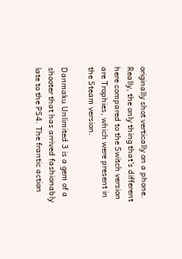originally shot vertically on a phone. Really, the only thing that's different here compared to the Switch version are Trophies, which were present in the Steam version.

Danmaku Unlimited 3 is a gem of a shooter that has arrived fashionably late to the PS4. The frantic action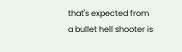that's expected from a bullet hell shooter is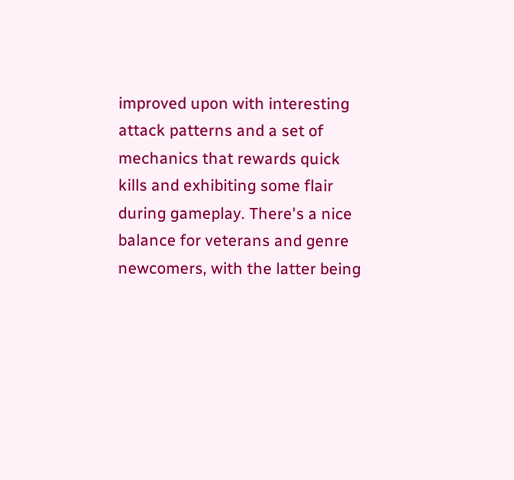improved upon with interesting attack patterns and a set of mechanics that rewards quick kills and exhibiting some flair during gameplay. There's a nice balance for veterans and genre newcomers, with the latter being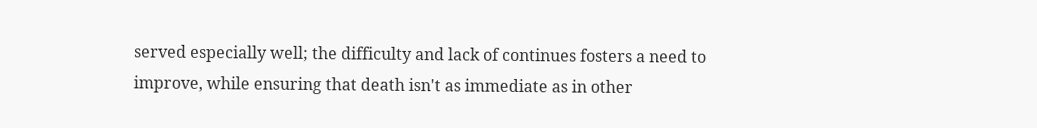served especially well; the difficulty and lack of continues fosters a need to improve, while ensuring that death isn't as immediate as in other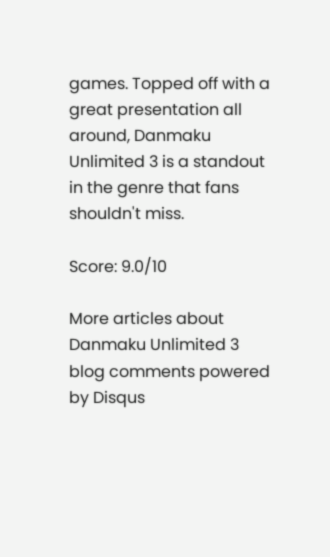games. Topped off with a great presentation all around, Danmaku Unlimited 3 is a standout in the genre that fans shouldn't miss.

Score: 9.0/10

More articles about Danmaku Unlimited 3
blog comments powered by Disqus